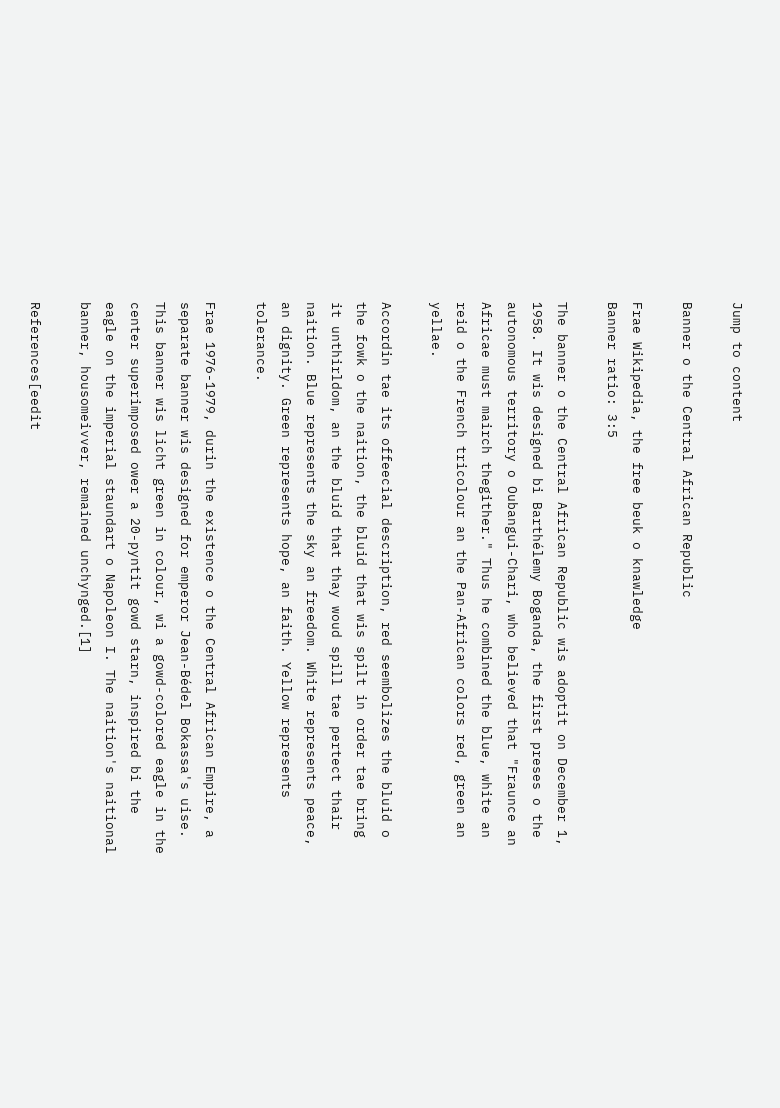Jump to content

Banner o the Central African Republic

Frae Wikipedia, the free beuk o knawledge
Banner ratio: 3:5

The banner o the Central African Republic wis adoptit on December 1, 1958. It wis designed bi Barthélemy Boganda, the first preses o the autonomous territory o Oubangui-Chari, who believed that "Fraunce an Africae must mairch thegither." Thus he combined the blue, white an reid o the French tricolour an the Pan-African colors red, green an yellae.

Accordin tae its offeecial description, red seembolizes the bluid o the fowk o the naition, the bluid that wis spilt in order tae bring it unthirldom, an the bluid that thay woud spill tae pertect thair naition. Blue represents the sky an freedom. White represents peace, an dignity. Green represents hope, an faith. Yellow represents tolerance.

Frae 1976-1979, durin the existence o the Central African Empire, a separate banner wis designed for emperor Jean-Bédel Bokassa's uise. This banner wis licht green in colour, wi a gowd-colored eagle in the center superimposed ower a 20-pyntit gowd starn, inspired bi the eagle on the imperial staundart o Napoleon I. The naition's naitional banner, housomeivver, remained unchynged.[1]

References[eedit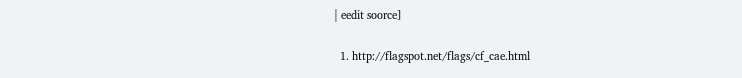| eedit soorce]

  1. http://flagspot.net/flags/cf_cae.html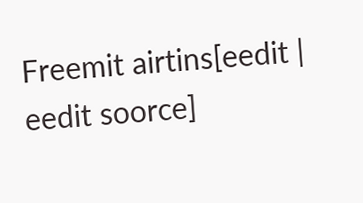Freemit airtins[eedit | eedit soorce]